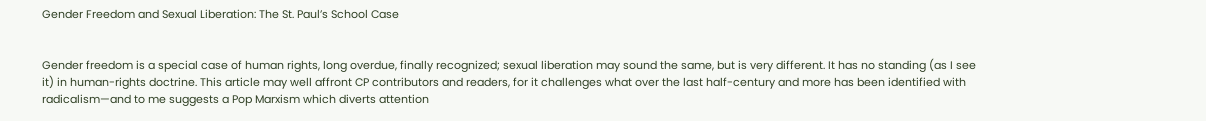Gender Freedom and Sexual Liberation: The St. Paul’s School Case


Gender freedom is a special case of human rights, long overdue, finally recognized; sexual liberation may sound the same, but is very different. It has no standing (as I see it) in human-rights doctrine. This article may well affront CP contributors and readers, for it challenges what over the last half-century and more has been identified with radicalism—and to me suggests a Pop Marxism which diverts attention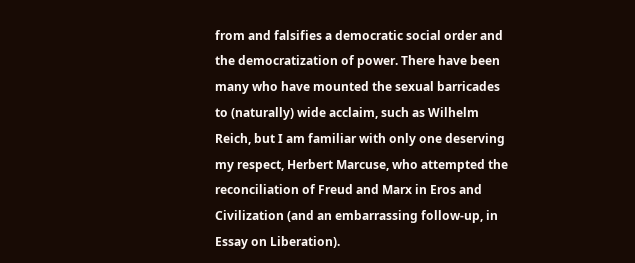from and falsifies a democratic social order and the democratization of power. There have been many who have mounted the sexual barricades to (naturally) wide acclaim, such as Wilhelm Reich, but I am familiar with only one deserving my respect, Herbert Marcuse, who attempted the reconciliation of Freud and Marx in Eros and Civilization (and an embarrassing follow-up, in Essay on Liberation).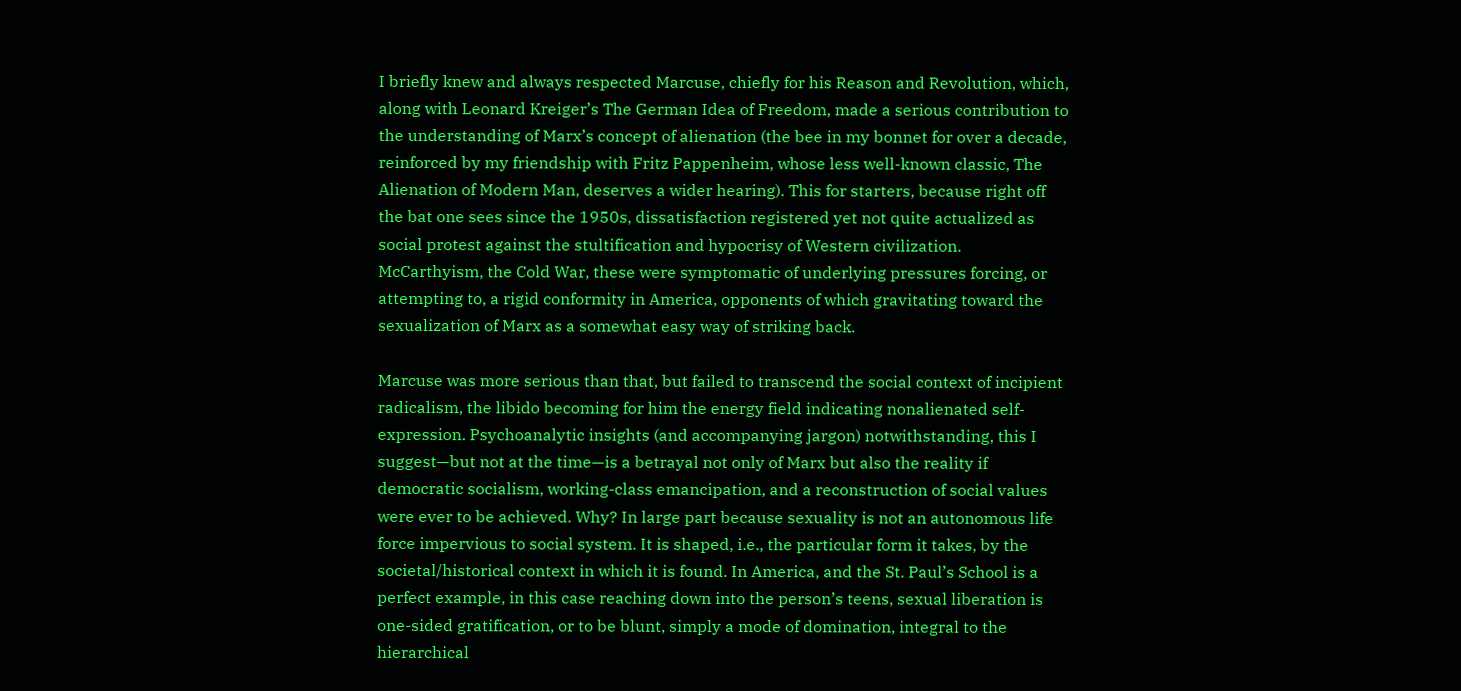I briefly knew and always respected Marcuse, chiefly for his Reason and Revolution, which, along with Leonard Kreiger’s The German Idea of Freedom, made a serious contribution to the understanding of Marx’s concept of alienation (the bee in my bonnet for over a decade, reinforced by my friendship with Fritz Pappenheim, whose less well-known classic, The Alienation of Modern Man, deserves a wider hearing). This for starters, because right off the bat one sees since the 1950s, dissatisfaction registered yet not quite actualized as social protest against the stultification and hypocrisy of Western civilization. McCarthyism, the Cold War, these were symptomatic of underlying pressures forcing, or attempting to, a rigid conformity in America, opponents of which gravitating toward the sexualization of Marx as a somewhat easy way of striking back.

Marcuse was more serious than that, but failed to transcend the social context of incipient radicalism, the libido becoming for him the energy field indicating nonalienated self-expression. Psychoanalytic insights (and accompanying jargon) notwithstanding, this I suggest—but not at the time—is a betrayal not only of Marx but also the reality if democratic socialism, working-class emancipation, and a reconstruction of social values were ever to be achieved. Why? In large part because sexuality is not an autonomous life force impervious to social system. It is shaped, i.e., the particular form it takes, by the societal/historical context in which it is found. In America, and the St. Paul’s School is a perfect example, in this case reaching down into the person’s teens, sexual liberation is one-sided gratification, or to be blunt, simply a mode of domination, integral to the hierarchical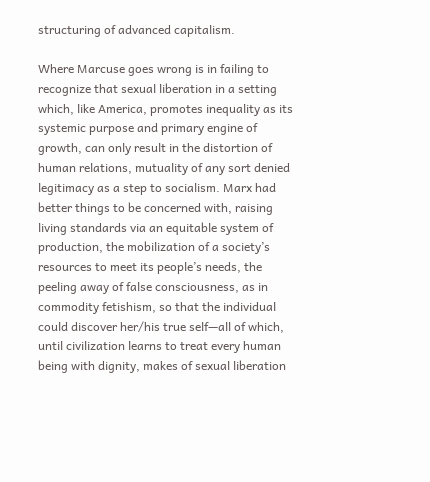structuring of advanced capitalism.

Where Marcuse goes wrong is in failing to recognize that sexual liberation in a setting which, like America, promotes inequality as its systemic purpose and primary engine of growth, can only result in the distortion of human relations, mutuality of any sort denied legitimacy as a step to socialism. Marx had better things to be concerned with, raising living standards via an equitable system of production, the mobilization of a society’s resources to meet its people’s needs, the peeling away of false consciousness, as in commodity fetishism, so that the individual could discover her/his true self—all of which, until civilization learns to treat every human being with dignity, makes of sexual liberation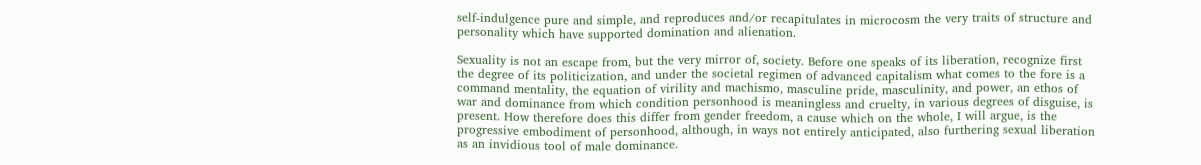self-indulgence pure and simple, and reproduces and/or recapitulates in microcosm the very traits of structure and personality which have supported domination and alienation.

Sexuality is not an escape from, but the very mirror of, society. Before one speaks of its liberation, recognize first the degree of its politicization, and under the societal regimen of advanced capitalism what comes to the fore is a command mentality, the equation of virility and machismo, masculine pride, masculinity, and power, an ethos of war and dominance from which condition personhood is meaningless and cruelty, in various degrees of disguise, is present. How therefore does this differ from gender freedom, a cause which on the whole, I will argue, is the progressive embodiment of personhood, although, in ways not entirely anticipated, also furthering sexual liberation as an invidious tool of male dominance.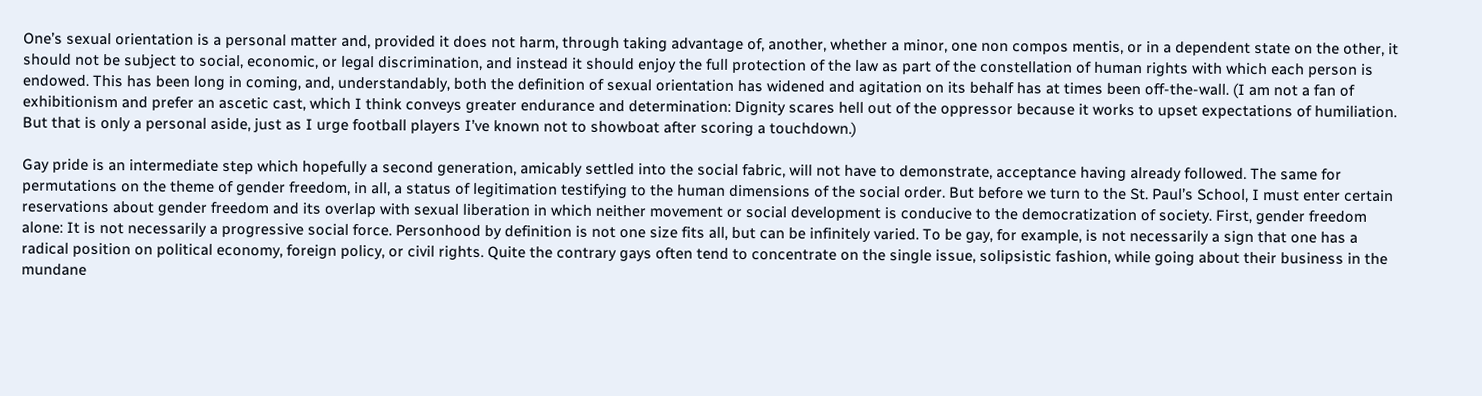One’s sexual orientation is a personal matter and, provided it does not harm, through taking advantage of, another, whether a minor, one non compos mentis, or in a dependent state on the other, it should not be subject to social, economic, or legal discrimination, and instead it should enjoy the full protection of the law as part of the constellation of human rights with which each person is endowed. This has been long in coming, and, understandably, both the definition of sexual orientation has widened and agitation on its behalf has at times been off-the-wall. (I am not a fan of exhibitionism and prefer an ascetic cast, which I think conveys greater endurance and determination: Dignity scares hell out of the oppressor because it works to upset expectations of humiliation. But that is only a personal aside, just as I urge football players I’ve known not to showboat after scoring a touchdown.)

Gay pride is an intermediate step which hopefully a second generation, amicably settled into the social fabric, will not have to demonstrate, acceptance having already followed. The same for permutations on the theme of gender freedom, in all, a status of legitimation testifying to the human dimensions of the social order. But before we turn to the St. Paul’s School, I must enter certain reservations about gender freedom and its overlap with sexual liberation in which neither movement or social development is conducive to the democratization of society. First, gender freedom alone: It is not necessarily a progressive social force. Personhood by definition is not one size fits all, but can be infinitely varied. To be gay, for example, is not necessarily a sign that one has a radical position on political economy, foreign policy, or civil rights. Quite the contrary gays often tend to concentrate on the single issue, solipsistic fashion, while going about their business in the mundane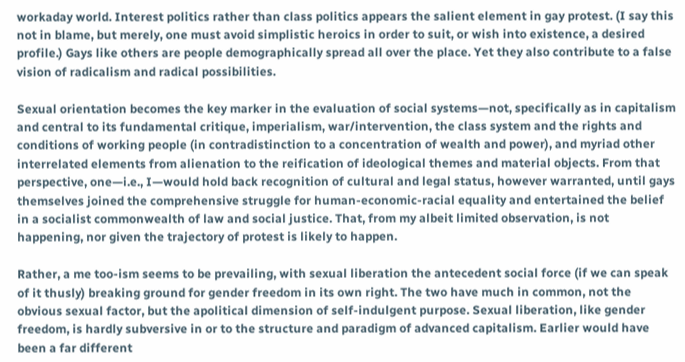workaday world. Interest politics rather than class politics appears the salient element in gay protest. (I say this not in blame, but merely, one must avoid simplistic heroics in order to suit, or wish into existence, a desired profile.) Gays like others are people demographically spread all over the place. Yet they also contribute to a false vision of radicalism and radical possibilities.

Sexual orientation becomes the key marker in the evaluation of social systems—not, specifically as in capitalism and central to its fundamental critique, imperialism, war/intervention, the class system and the rights and conditions of working people (in contradistinction to a concentration of wealth and power), and myriad other interrelated elements from alienation to the reification of ideological themes and material objects. From that perspective, one—i.e., I—would hold back recognition of cultural and legal status, however warranted, until gays themselves joined the comprehensive struggle for human-economic-racial equality and entertained the belief in a socialist commonwealth of law and social justice. That, from my albeit limited observation, is not happening, nor given the trajectory of protest is likely to happen.

Rather, a me too-ism seems to be prevailing, with sexual liberation the antecedent social force (if we can speak of it thusly) breaking ground for gender freedom in its own right. The two have much in common, not the obvious sexual factor, but the apolitical dimension of self-indulgent purpose. Sexual liberation, like gender freedom, is hardly subversive in or to the structure and paradigm of advanced capitalism. Earlier would have been a far different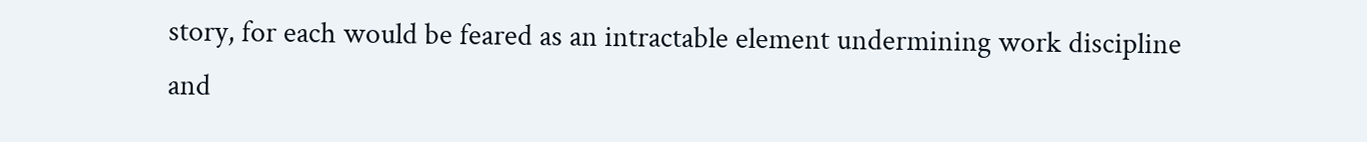story, for each would be feared as an intractable element undermining work discipline and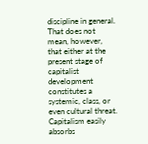discipline in general. That does not mean, however, that either at the present stage of capitalist development constitutes a systemic, class, or even cultural threat. Capitalism easily absorbs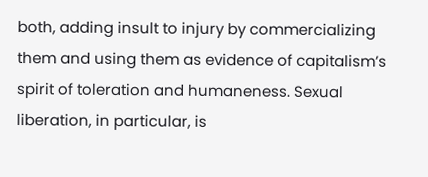both, adding insult to injury by commercializing them and using them as evidence of capitalism’s spirit of toleration and humaneness. Sexual liberation, in particular, is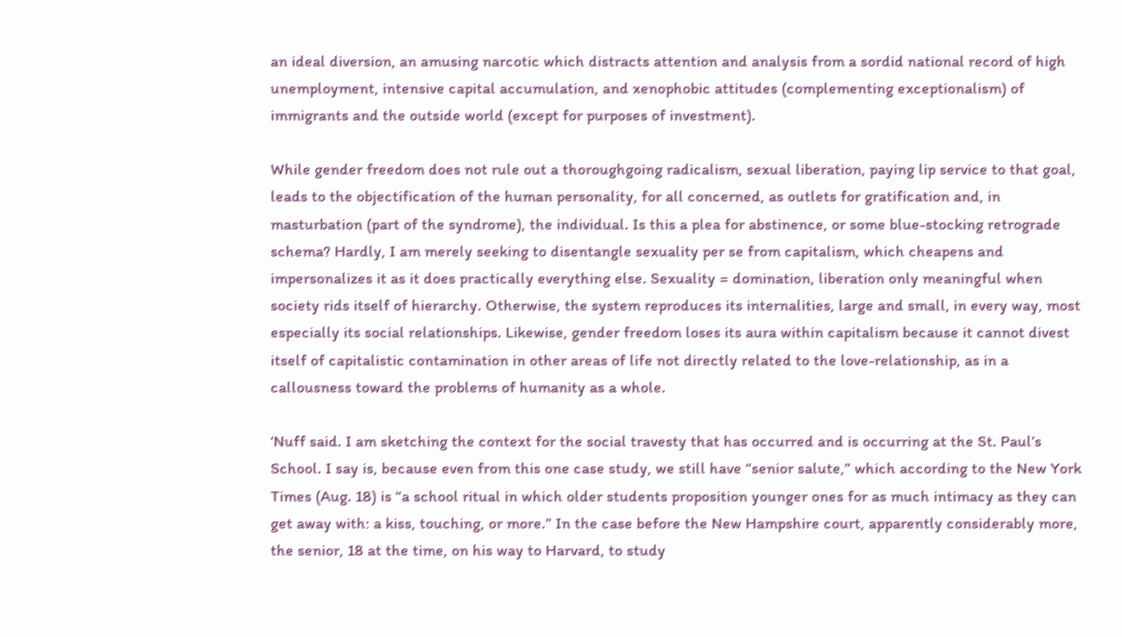an ideal diversion, an amusing narcotic which distracts attention and analysis from a sordid national record of high unemployment, intensive capital accumulation, and xenophobic attitudes (complementing exceptionalism) of immigrants and the outside world (except for purposes of investment).

While gender freedom does not rule out a thoroughgoing radicalism, sexual liberation, paying lip service to that goal, leads to the objectification of the human personality, for all concerned, as outlets for gratification and, in masturbation (part of the syndrome), the individual. Is this a plea for abstinence, or some blue-stocking retrograde schema? Hardly, I am merely seeking to disentangle sexuality per se from capitalism, which cheapens and impersonalizes it as it does practically everything else. Sexuality = domination, liberation only meaningful when society rids itself of hierarchy. Otherwise, the system reproduces its internalities, large and small, in every way, most especially its social relationships. Likewise, gender freedom loses its aura within capitalism because it cannot divest itself of capitalistic contamination in other areas of life not directly related to the love-relationship, as in a callousness toward the problems of humanity as a whole.

‘Nuff said. I am sketching the context for the social travesty that has occurred and is occurring at the St. Paul’s School. I say is, because even from this one case study, we still have “senior salute,” which according to the New York Times (Aug. 18) is “a school ritual in which older students proposition younger ones for as much intimacy as they can get away with: a kiss, touching, or more.” In the case before the New Hampshire court, apparently considerably more, the senior, 18 at the time, on his way to Harvard, to study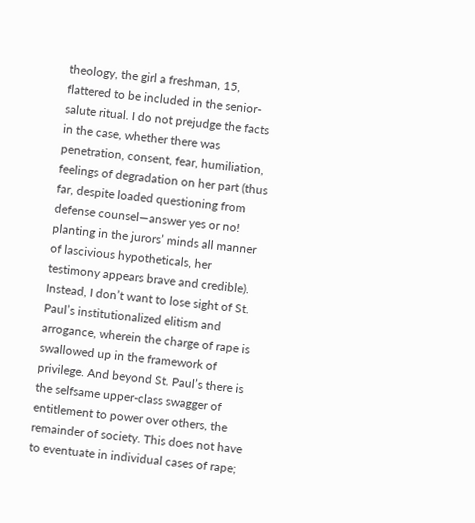theology, the girl a freshman, 15, flattered to be included in the senior-salute ritual. I do not prejudge the facts in the case, whether there was penetration, consent, fear, humiliation, feelings of degradation on her part (thus far, despite loaded questioning from defense counsel—answer yes or no! planting in the jurors’ minds all manner of lascivious hypotheticals, her testimony appears brave and credible). Instead, I don’t want to lose sight of St. Paul’s institutionalized elitism and arrogance, wherein the charge of rape is swallowed up in the framework of privilege. And beyond St. Paul’s there is the selfsame upper-class swagger of entitlement to power over others, the remainder of society. This does not have to eventuate in individual cases of rape;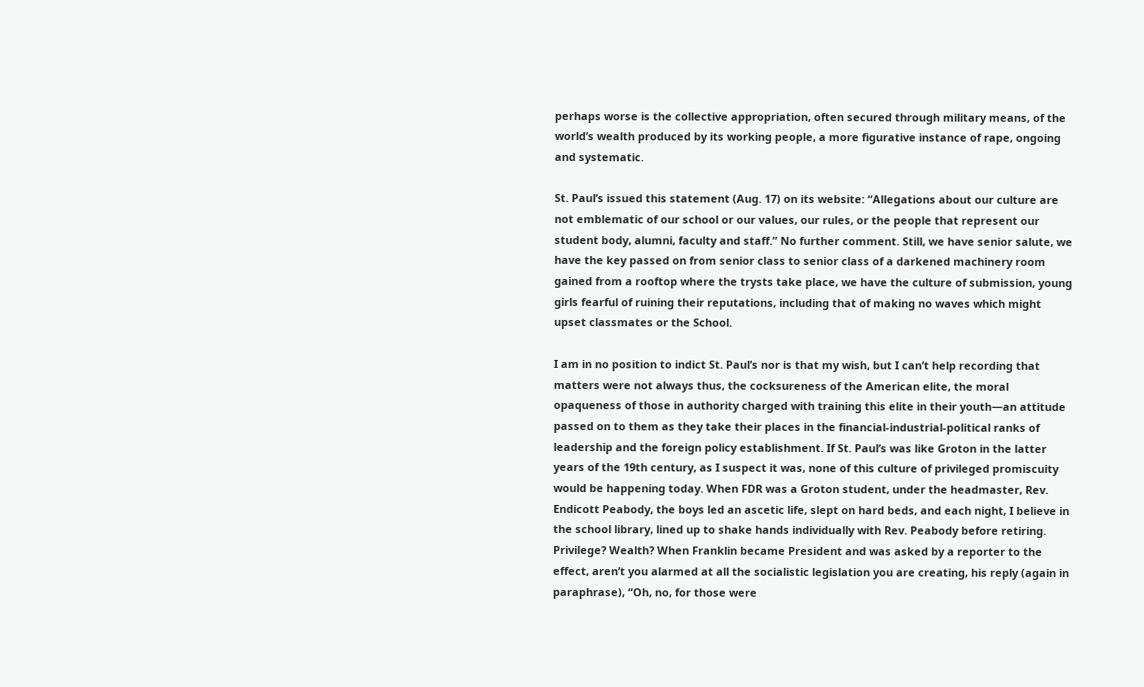perhaps worse is the collective appropriation, often secured through military means, of the world’s wealth produced by its working people, a more figurative instance of rape, ongoing and systematic.

St. Paul’s issued this statement (Aug. 17) on its website: “Allegations about our culture are not emblematic of our school or our values, our rules, or the people that represent our student body, alumni, faculty and staff.” No further comment. Still, we have senior salute, we have the key passed on from senior class to senior class of a darkened machinery room gained from a rooftop where the trysts take place, we have the culture of submission, young girls fearful of ruining their reputations, including that of making no waves which might upset classmates or the School.

I am in no position to indict St. Paul’s nor is that my wish, but I can’t help recording that matters were not always thus, the cocksureness of the American elite, the moral opaqueness of those in authority charged with training this elite in their youth—an attitude passed on to them as they take their places in the financial-industrial-political ranks of leadership and the foreign policy establishment. If St. Paul’s was like Groton in the latter years of the 19th century, as I suspect it was, none of this culture of privileged promiscuity would be happening today. When FDR was a Groton student, under the headmaster, Rev. Endicott Peabody, the boys led an ascetic life, slept on hard beds, and each night, I believe in the school library, lined up to shake hands individually with Rev. Peabody before retiring. Privilege? Wealth? When Franklin became President and was asked by a reporter to the effect, aren’t you alarmed at all the socialistic legislation you are creating, his reply (again in paraphrase), “Oh, no, for those were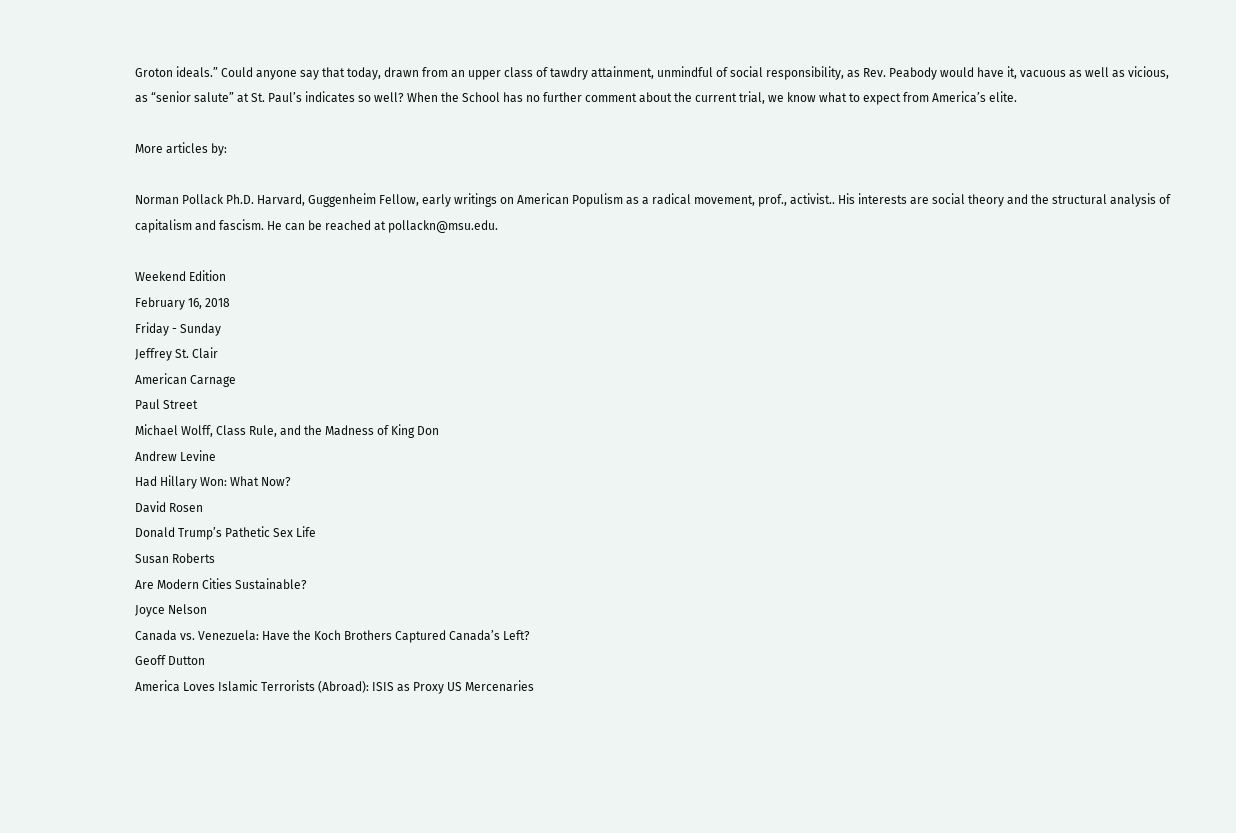Groton ideals.” Could anyone say that today, drawn from an upper class of tawdry attainment, unmindful of social responsibility, as Rev. Peabody would have it, vacuous as well as vicious, as “senior salute” at St. Paul’s indicates so well? When the School has no further comment about the current trial, we know what to expect from America’s elite.

More articles by:

Norman Pollack Ph.D. Harvard, Guggenheim Fellow, early writings on American Populism as a radical movement, prof., activist.. His interests are social theory and the structural analysis of capitalism and fascism. He can be reached at pollackn@msu.edu.

Weekend Edition
February 16, 2018
Friday - Sunday
Jeffrey St. Clair
American Carnage
Paul Street
Michael Wolff, Class Rule, and the Madness of King Don
Andrew Levine
Had Hillary Won: What Now?
David Rosen
Donald Trump’s Pathetic Sex Life
Susan Roberts
Are Modern Cities Sustainable?
Joyce Nelson
Canada vs. Venezuela: Have the Koch Brothers Captured Canada’s Left?
Geoff Dutton
America Loves Islamic Terrorists (Abroad): ISIS as Proxy US Mercenaries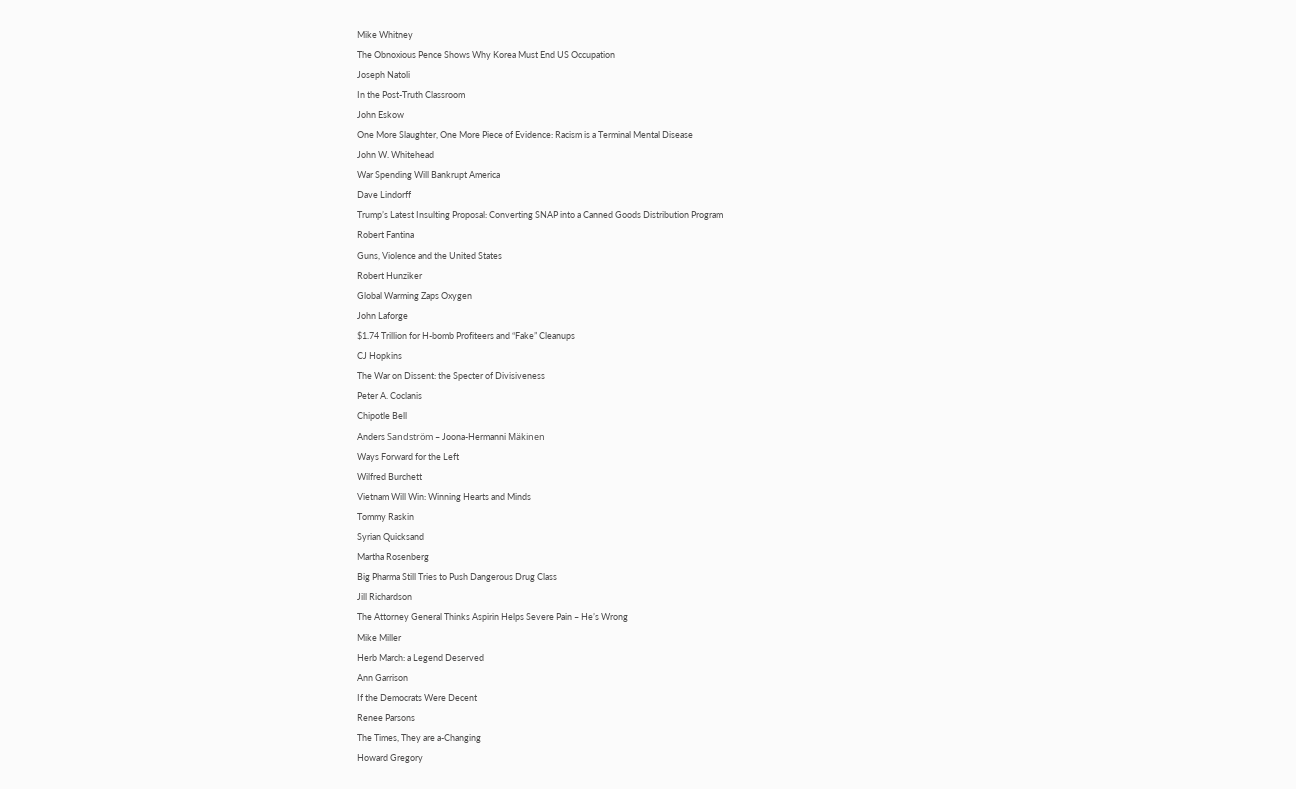Mike Whitney
The Obnoxious Pence Shows Why Korea Must End US Occupation
Joseph Natoli
In the Post-Truth Classroom
John Eskow
One More Slaughter, One More Piece of Evidence: Racism is a Terminal Mental Disease
John W. Whitehead
War Spending Will Bankrupt America
Dave Lindorff
Trump’s Latest Insulting Proposal: Converting SNAP into a Canned Goods Distribution Program
Robert Fantina
Guns, Violence and the United States
Robert Hunziker
Global Warming Zaps Oxygen
John Laforge
$1.74 Trillion for H-bomb Profiteers and “Fake” Cleanups
CJ Hopkins
The War on Dissent: the Specter of Divisiveness
Peter A. Coclanis
Chipotle Bell
Anders Sandström – Joona-Hermanni Mäkinen
Ways Forward for the Left
Wilfred Burchett
Vietnam Will Win: Winning Hearts and Minds
Tommy Raskin
Syrian Quicksand
Martha Rosenberg
Big Pharma Still Tries to Push Dangerous Drug Class
Jill Richardson
The Attorney General Thinks Aspirin Helps Severe Pain – He’s Wrong
Mike Miller
Herb March: a Legend Deserved
Ann Garrison
If the Democrats Were Decent
Renee Parsons
The Times, They are a-Changing
Howard Gregory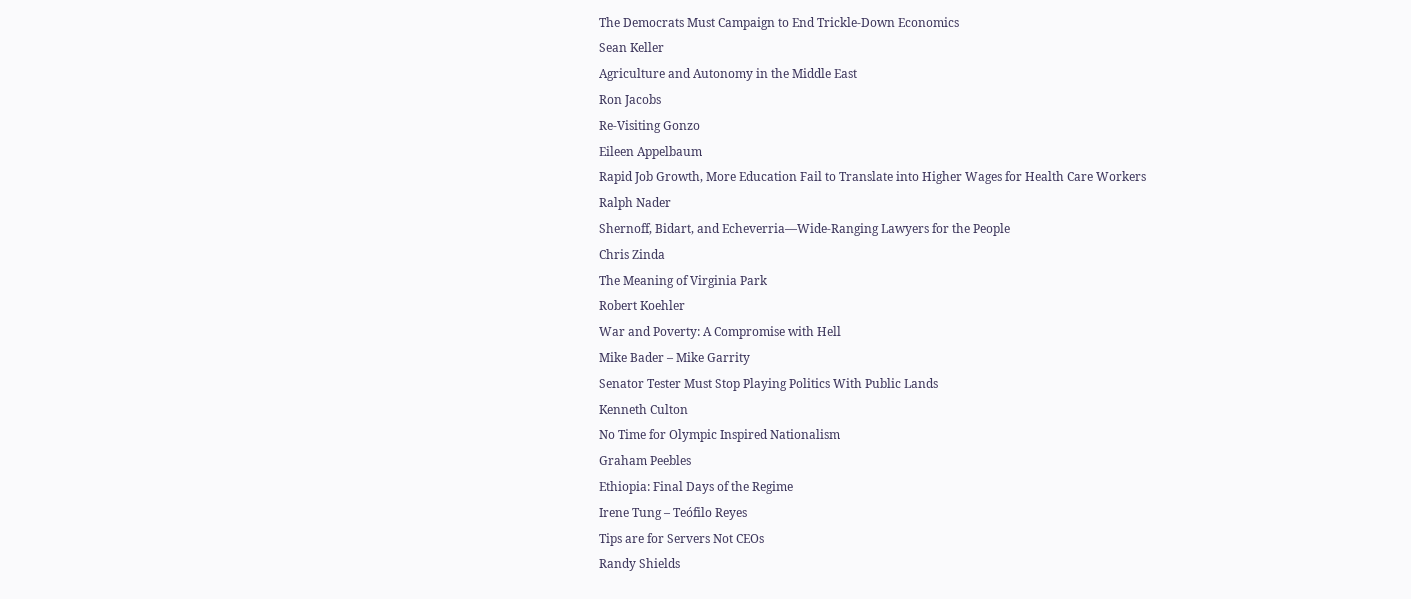The Democrats Must Campaign to End Trickle-Down Economics
Sean Keller
Agriculture and Autonomy in the Middle East
Ron Jacobs
Re-Visiting Gonzo
Eileen Appelbaum
Rapid Job Growth, More Education Fail to Translate into Higher Wages for Health Care Workers
Ralph Nader
Shernoff, Bidart, and Echeverria—Wide-Ranging Lawyers for the People
Chris Zinda
The Meaning of Virginia Park
Robert Koehler
War and Poverty: A Compromise with Hell
Mike Bader – Mike Garrity
Senator Tester Must Stop Playing Politics With Public Lands
Kenneth Culton
No Time for Olympic Inspired Nationalism
Graham Peebles
Ethiopia: Final Days of the Regime
Irene Tung – Teófilo Reyes
Tips are for Servers Not CEOs
Randy Shields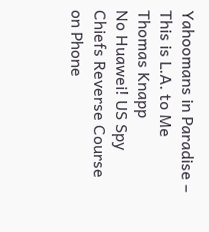Yahoomans in Paradise – This is L.A. to Me
Thomas Knapp
No Huawei! US Spy Chiefs Reverse Course on Phone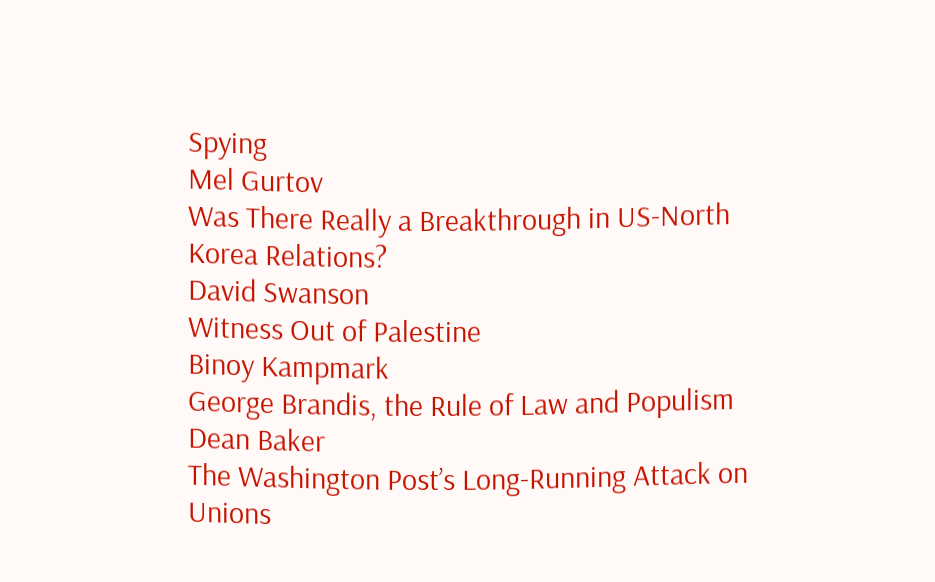Spying
Mel Gurtov
Was There Really a Breakthrough in US-North Korea Relations?
David Swanson
Witness Out of Palestine
Binoy Kampmark
George Brandis, the Rule of Law and Populism
Dean Baker
The Washington Post’s Long-Running Attack on Unions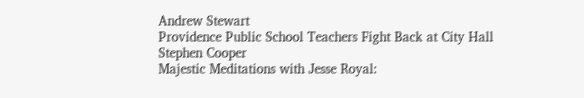Andrew Stewart
Providence Public School Teachers Fight Back at City Hall
Stephen Cooper
Majestic Meditations with Jesse Royal: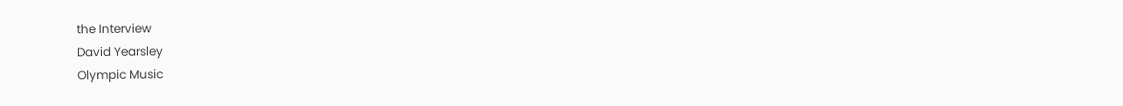the Interview
David Yearsley
Olympic Music